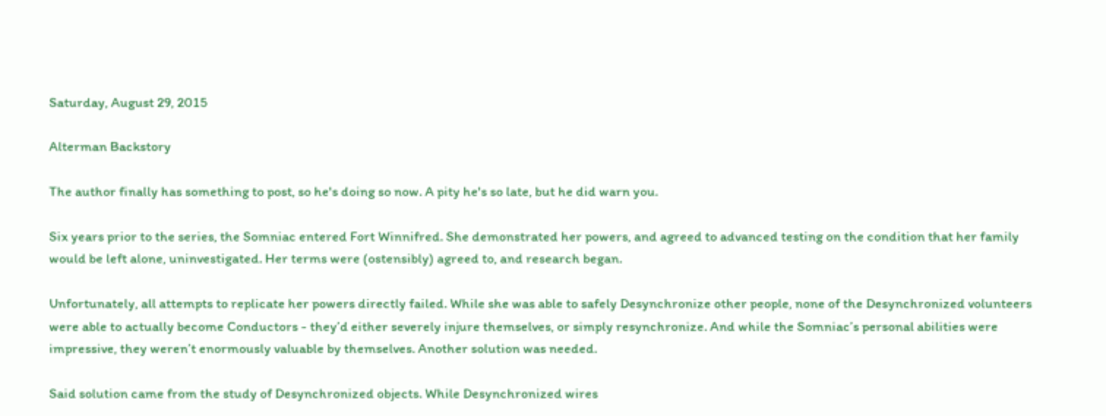Saturday, August 29, 2015

Alterman Backstory

The author finally has something to post, so he's doing so now. A pity he's so late, but he did warn you.

Six years prior to the series, the Somniac entered Fort Winnifred. She demonstrated her powers, and agreed to advanced testing on the condition that her family would be left alone, uninvestigated. Her terms were (ostensibly) agreed to, and research began.

Unfortunately, all attempts to replicate her powers directly failed. While she was able to safely Desynchronize other people, none of the Desynchronized volunteers were able to actually become Conductors - they’d either severely injure themselves, or simply resynchronize. And while the Somniac’s personal abilities were impressive, they weren’t enormously valuable by themselves. Another solution was needed.

Said solution came from the study of Desynchronized objects. While Desynchronized wires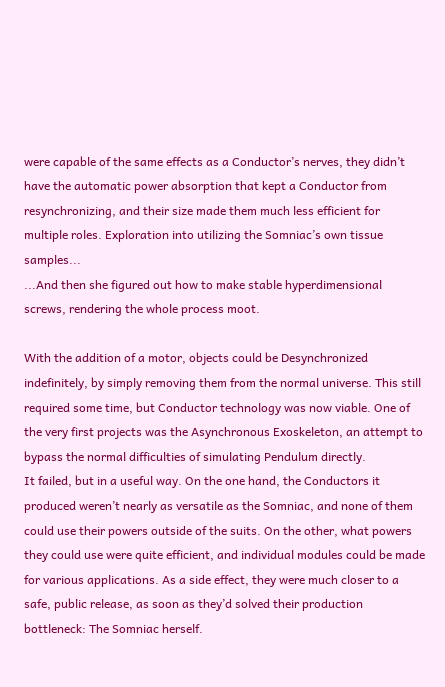were capable of the same effects as a Conductor’s nerves, they didn’t have the automatic power absorption that kept a Conductor from resynchronizing, and their size made them much less efficient for multiple roles. Exploration into utilizing the Somniac’s own tissue samples...
...And then she figured out how to make stable hyperdimensional screws, rendering the whole process moot.

With the addition of a motor, objects could be Desynchronized indefinitely, by simply removing them from the normal universe. This still required some time, but Conductor technology was now viable. One of the very first projects was the Asynchronous Exoskeleton, an attempt to bypass the normal difficulties of simulating Pendulum directly.
It failed, but in a useful way. On the one hand, the Conductors it produced weren’t nearly as versatile as the Somniac, and none of them could use their powers outside of the suits. On the other, what powers they could use were quite efficient, and individual modules could be made for various applications. As a side effect, they were much closer to a safe, public release, as soon as they’d solved their production bottleneck: The Somniac herself.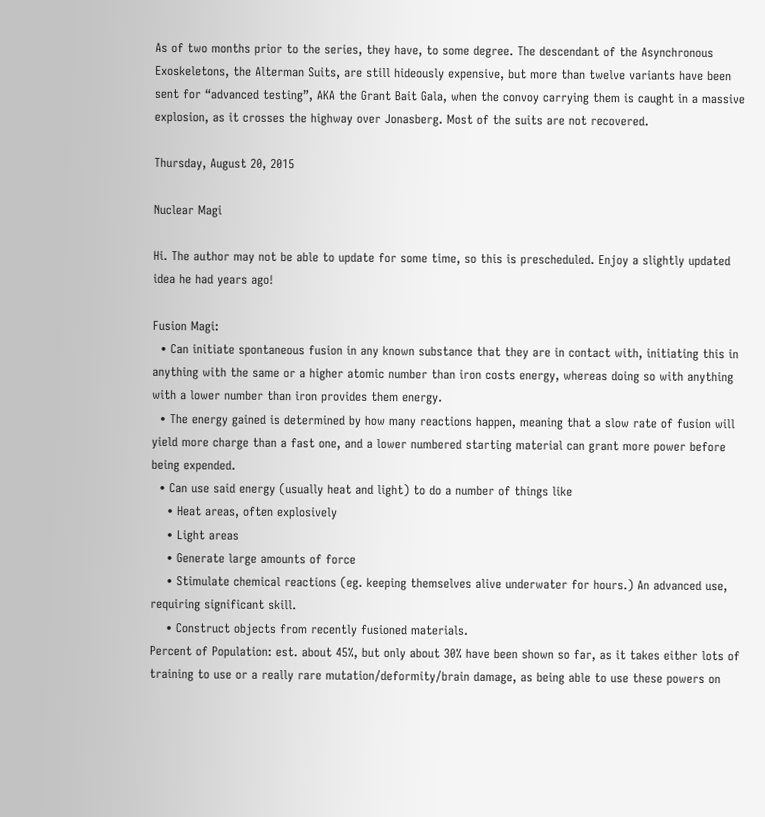As of two months prior to the series, they have, to some degree. The descendant of the Asynchronous Exoskeletons, the Alterman Suits, are still hideously expensive, but more than twelve variants have been sent for “advanced testing”, AKA the Grant Bait Gala, when the convoy carrying them is caught in a massive explosion, as it crosses the highway over Jonasberg. Most of the suits are not recovered.

Thursday, August 20, 2015

Nuclear Magi

Hi. The author may not be able to update for some time, so this is prescheduled. Enjoy a slightly updated idea he had years ago!

Fusion Magi:
  • Can initiate spontaneous fusion in any known substance that they are in contact with, initiating this in anything with the same or a higher atomic number than iron costs energy, whereas doing so with anything with a lower number than iron provides them energy.
  • The energy gained is determined by how many reactions happen, meaning that a slow rate of fusion will yield more charge than a fast one, and a lower numbered starting material can grant more power before being expended.
  • Can use said energy (usually heat and light) to do a number of things like
    • Heat areas, often explosively
    • Light areas
    • Generate large amounts of force
    • Stimulate chemical reactions (eg. keeping themselves alive underwater for hours.) An advanced use, requiring significant skill.
    • Construct objects from recently fusioned materials.
Percent of Population: est. about 45%, but only about 30% have been shown so far, as it takes either lots of training to use or a really rare mutation/deformity/brain damage, as being able to use these powers on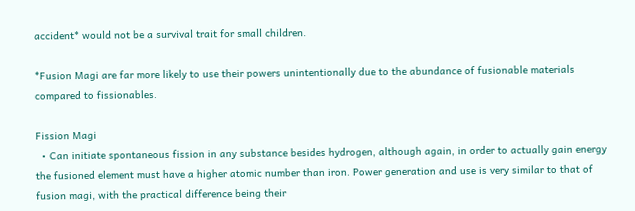accident* would not be a survival trait for small children.

*Fusion Magi are far more likely to use their powers unintentionally due to the abundance of fusionable materials compared to fissionables.

Fission Magi
  • Can initiate spontaneous fission in any substance besides hydrogen, although again, in order to actually gain energy the fusioned element must have a higher atomic number than iron. Power generation and use is very similar to that of fusion magi, with the practical difference being their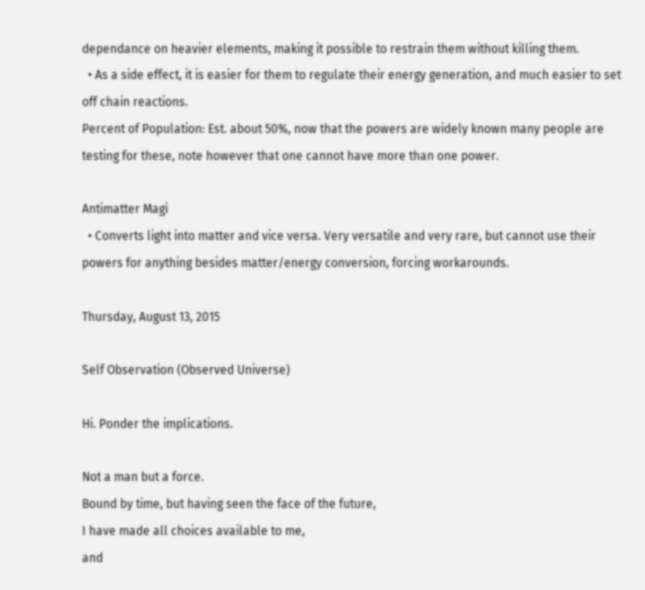dependance on heavier elements, making it possible to restrain them without killing them.
  • As a side effect, it is easier for them to regulate their energy generation, and much easier to set off chain reactions.
Percent of Population: Est. about 50%, now that the powers are widely known many people are testing for these, note however that one cannot have more than one power.

Antimatter Magi
  • Converts light into matter and vice versa. Very versatile and very rare, but cannot use their powers for anything besides matter/energy conversion, forcing workarounds.

Thursday, August 13, 2015

Self Observation (Observed Universe)

Hi. Ponder the implications.

Not a man but a force.
Bound by time, but having seen the face of the future,
I have made all choices available to me,
and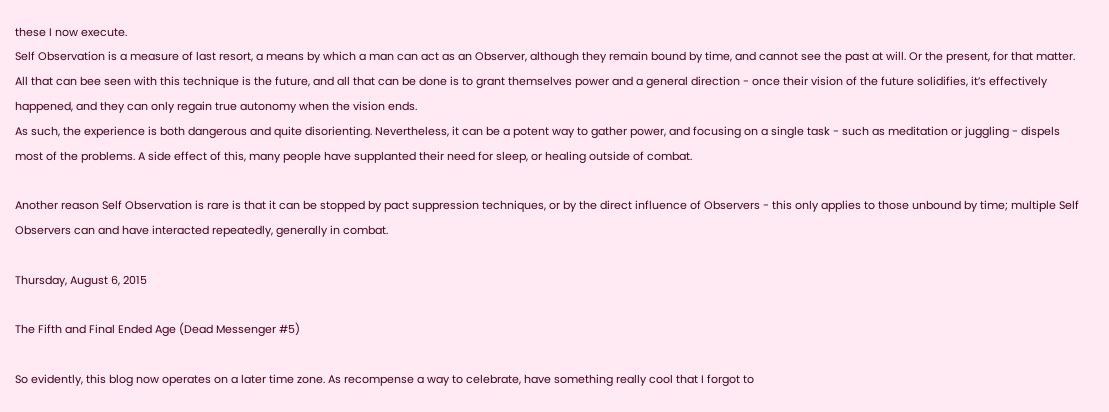these I now execute.
Self Observation is a measure of last resort, a means by which a man can act as an Observer, although they remain bound by time, and cannot see the past at will. Or the present, for that matter. All that can bee seen with this technique is the future, and all that can be done is to grant themselves power and a general direction - once their vision of the future solidifies, it’s effectively happened, and they can only regain true autonomy when the vision ends.
As such, the experience is both dangerous and quite disorienting. Nevertheless, it can be a potent way to gather power, and focusing on a single task - such as meditation or juggling - dispels most of the problems. A side effect of this, many people have supplanted their need for sleep, or healing outside of combat.

Another reason Self Observation is rare is that it can be stopped by pact suppression techniques, or by the direct influence of Observers - this only applies to those unbound by time; multiple Self Observers can and have interacted repeatedly, generally in combat.

Thursday, August 6, 2015

The Fifth and Final Ended Age (Dead Messenger #5)

So evidently, this blog now operates on a later time zone. As recompense a way to celebrate, have something really cool that I forgot to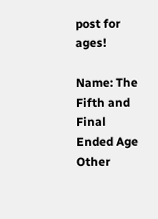post for ages!

Name: The Fifth and Final Ended Age
Other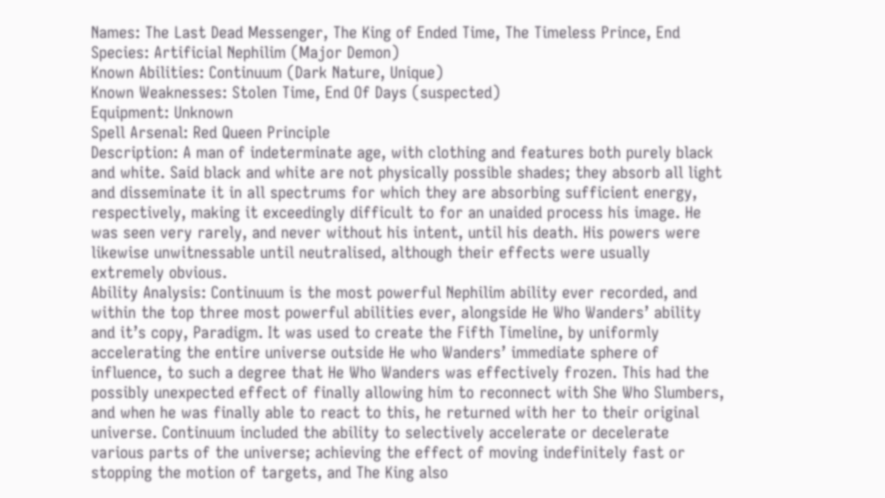Names: The Last Dead Messenger, The King of Ended Time, The Timeless Prince, End
Species: Artificial Nephilim (Major Demon)
Known Abilities: Continuum (Dark Nature, Unique)
Known Weaknesses: Stolen Time, End Of Days (suspected)
Equipment: Unknown
Spell Arsenal: Red Queen Principle
Description: A man of indeterminate age, with clothing and features both purely black and white. Said black and white are not physically possible shades; they absorb all light and disseminate it in all spectrums for which they are absorbing sufficient energy, respectively, making it exceedingly difficult to for an unaided process his image. He was seen very rarely, and never without his intent, until his death. His powers were likewise unwitnessable until neutralised, although their effects were usually extremely obvious.
Ability Analysis: Continuum is the most powerful Nephilim ability ever recorded, and within the top three most powerful abilities ever, alongside He Who Wanders’ ability and it’s copy, Paradigm. It was used to create the Fifth Timeline, by uniformly accelerating the entire universe outside He who Wanders’ immediate sphere of influence, to such a degree that He Who Wanders was effectively frozen. This had the possibly unexpected effect of finally allowing him to reconnect with She Who Slumbers, and when he was finally able to react to this, he returned with her to their original universe. Continuum included the ability to selectively accelerate or decelerate various parts of the universe; achieving the effect of moving indefinitely fast or stopping the motion of targets, and The King also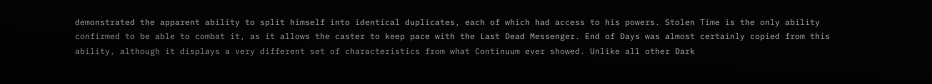demonstrated the apparent ability to split himself into identical duplicates, each of which had access to his powers. Stolen Time is the only ability confirmed to be able to combat it, as it allows the caster to keep pace with the Last Dead Messenger. End of Days was almost certainly copied from this ability, although it displays a very different set of characteristics from what Continuum ever showed. Unlike all other Dark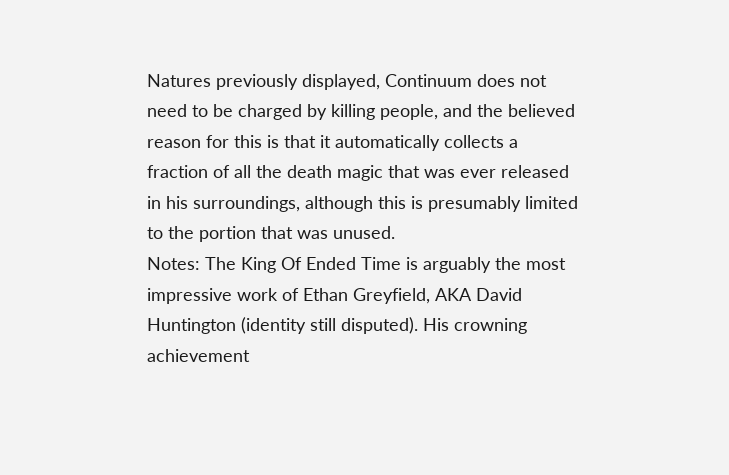Natures previously displayed, Continuum does not need to be charged by killing people, and the believed reason for this is that it automatically collects a fraction of all the death magic that was ever released in his surroundings, although this is presumably limited to the portion that was unused.
Notes: The King Of Ended Time is arguably the most impressive work of Ethan Greyfield, AKA David Huntington (identity still disputed). His crowning achievement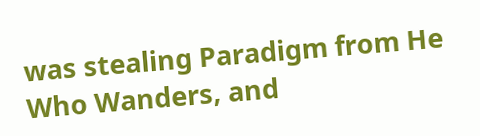was stealing Paradigm from He Who Wanders, and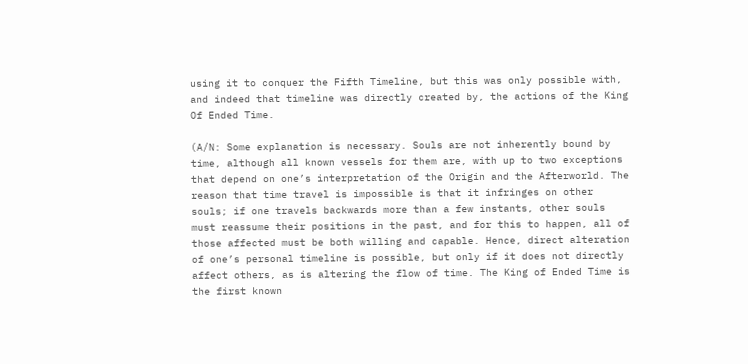using it to conquer the Fifth Timeline, but this was only possible with, and indeed that timeline was directly created by, the actions of the King Of Ended Time.

(A/N: Some explanation is necessary. Souls are not inherently bound by time, although all known vessels for them are, with up to two exceptions that depend on one’s interpretation of the Origin and the Afterworld. The reason that time travel is impossible is that it infringes on other souls; if one travels backwards more than a few instants, other souls must reassume their positions in the past, and for this to happen, all of those affected must be both willing and capable. Hence, direct alteration of one’s personal timeline is possible, but only if it does not directly affect others, as is altering the flow of time. The King of Ended Time is the first known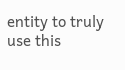entity to truly use this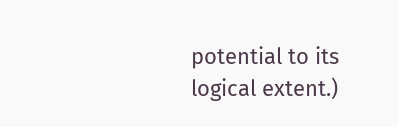potential to its logical extent.)